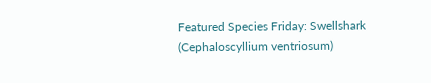Featured Species Friday: Swellshark (Cephaloscyllium ventriosum)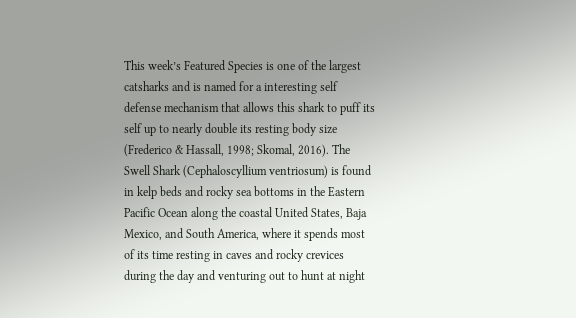This week’s Featured Species is one of the largest catsharks and is named for a interesting self defense mechanism that allows this shark to puff its self up to nearly double its resting body size (Frederico & Hassall, 1998; Skomal, 2016). The Swell Shark (Cephaloscyllium ventriosum) is found in kelp beds and rocky sea bottoms in the Eastern Pacific Ocean along the coastal United States, Baja Mexico, and South America, where it spends most of its time resting in caves and rocky crevices during the day and venturing out to hunt at night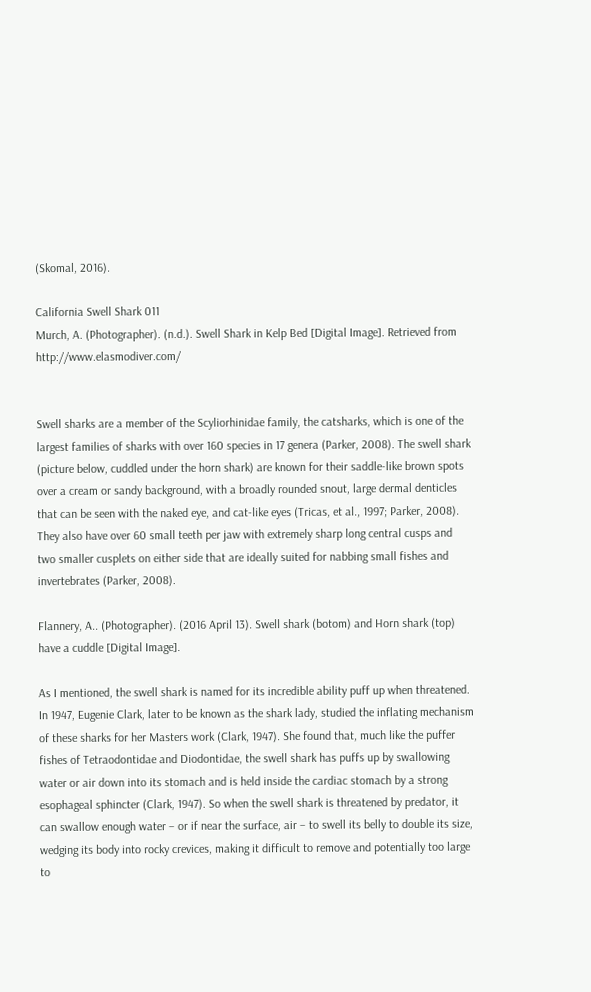(Skomal, 2016).

California Swell Shark 011
Murch, A. (Photographer). (n.d.). Swell Shark in Kelp Bed [Digital Image]. Retrieved from http://www.elasmodiver.com/


Swell sharks are a member of the Scyliorhinidae family, the catsharks, which is one of the largest families of sharks with over 160 species in 17 genera (Parker, 2008). The swell shark (picture below, cuddled under the horn shark) are known for their saddle-like brown spots over a cream or sandy background, with a broadly rounded snout, large dermal denticles that can be seen with the naked eye, and cat-like eyes (Tricas, et al., 1997; Parker, 2008). They also have over 60 small teeth per jaw with extremely sharp long central cusps and two smaller cusplets on either side that are ideally suited for nabbing small fishes and invertebrates (Parker, 2008).

Flannery, A.. (Photographer). (2016 April 13). Swell shark (botom) and Horn shark (top) have a cuddle [Digital Image].

As I mentioned, the swell shark is named for its incredible ability puff up when threatened. In 1947, Eugenie Clark, later to be known as the shark lady, studied the inflating mechanism of these sharks for her Masters work (Clark, 1947). She found that, much like the puffer fishes of Tetraodontidae and Diodontidae, the swell shark has puffs up by swallowing water or air down into its stomach and is held inside the cardiac stomach by a strong esophageal sphincter (Clark, 1947). So when the swell shark is threatened by predator, it can swallow enough water – or if near the surface, air – to swell its belly to double its size, wedging its body into rocky crevices, making it difficult to remove and potentially too large to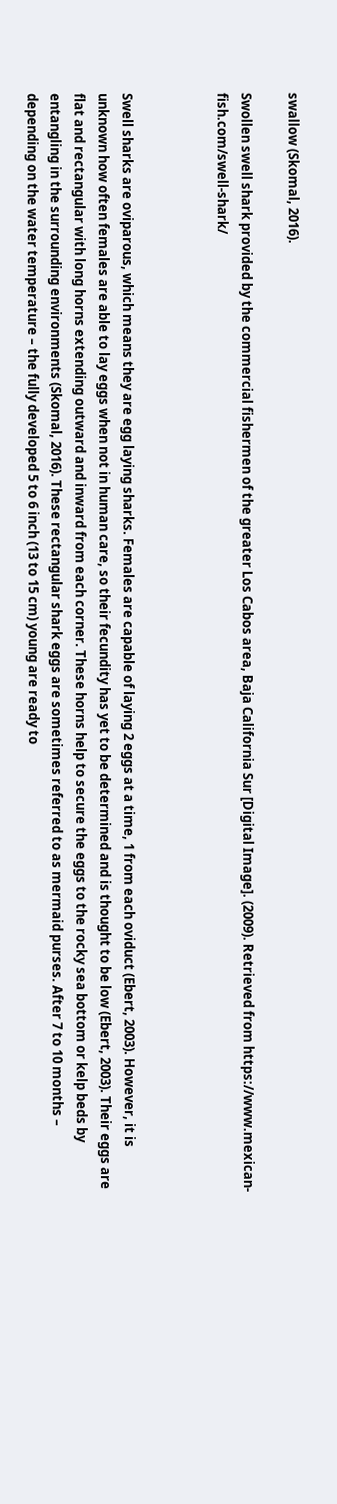swallow (Skomal, 2016).

Swollen swell shark provided by the commercial fishermen of the greater Los Cabos area, Baja California Sur [Digital Image]. (2009). Retrieved from https://www.mexican-fish.com/swell-shark/



Swell sharks are oviparous, which means they are egg laying sharks. Females are capable of laying 2 eggs at a time, 1 from each oviduct (Ebert, 2003). However, it is unknown how often females are able to lay eggs when not in human care, so their fecundity has yet to be determined and is thought to be low (Ebert, 2003). Their eggs are flat and rectangular with long horns extending outward and inward from each corner. These horns help to secure the eggs to the rocky sea bottom or kelp beds by entangling in the surrounding environments (Skomal, 2016). These rectangular shark eggs are sometimes referred to as mermaid purses. After 7 to 10 months – depending on the water temperature – the fully developed 5 to 6 inch (13 to 15 cm) young are ready to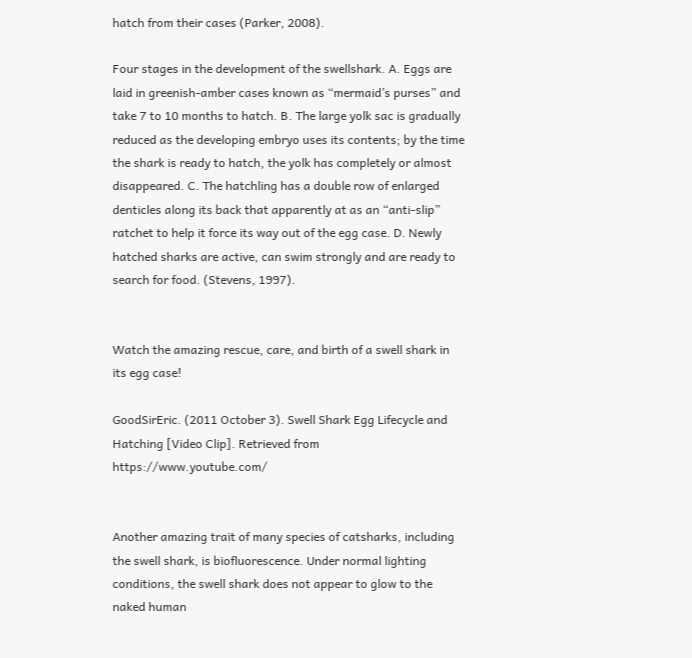hatch from their cases (Parker, 2008).

Four stages in the development of the swellshark. A. Eggs are laid in greenish-amber cases known as “mermaid’s purses” and take 7 to 10 months to hatch. B. The large yolk sac is gradually reduced as the developing embryo uses its contents; by the time the shark is ready to hatch, the yolk has completely or almost disappeared. C. The hatchling has a double row of enlarged denticles along its back that apparently at as an “anti-slip” ratchet to help it force its way out of the egg case. D. Newly hatched sharks are active, can swim strongly and are ready to search for food. (Stevens, 1997).


Watch the amazing rescue, care, and birth of a swell shark in its egg case!

GoodSirEric. (2011 October 3). Swell Shark Egg Lifecycle and Hatching [Video Clip]. Retrieved from https://www.youtube.com/


Another amazing trait of many species of catsharks, including the swell shark, is biofluorescence. Under normal lighting conditions, the swell shark does not appear to glow to the naked human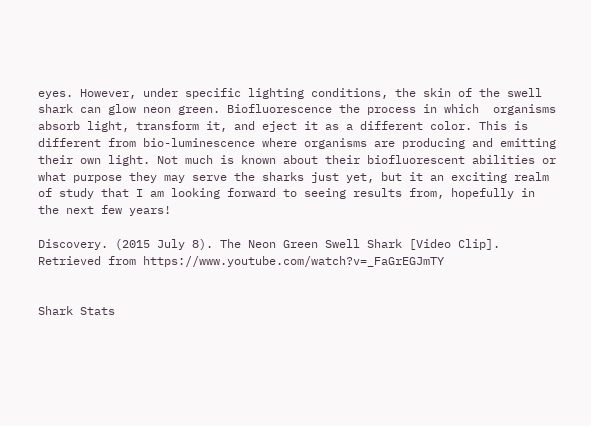eyes. However, under specific lighting conditions, the skin of the swell shark can glow neon green. Biofluorescence the process in which  organisms absorb light, transform it, and eject it as a different color. This is different from bio-luminescence where organisms are producing and emitting their own light. Not much is known about their biofluorescent abilities or what purpose they may serve the sharks just yet, but it an exciting realm of study that I am looking forward to seeing results from, hopefully in the next few years!

Discovery. (2015 July 8). The Neon Green Swell Shark [Video Clip]. Retrieved from https://www.youtube.com/watch?v=_FaGrEGJmTY


Shark Stats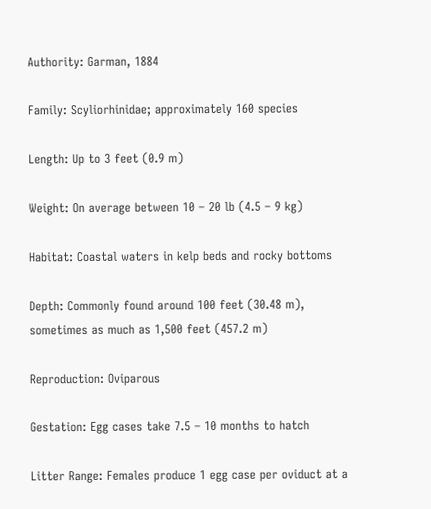Authority: Garman, 1884

Family: Scyliorhinidae; approximately 160 species

Length: Up to 3 feet (0.9 m)

Weight: On average between 10 – 20 lb (4.5 – 9 kg)

Habitat: Coastal waters in kelp beds and rocky bottoms

Depth: Commonly found around 100 feet (30.48 m), sometimes as much as 1,500 feet (457.2 m)

Reproduction: Oviparous

Gestation: Egg cases take 7.5 – 10 months to hatch

Litter Range: Females produce 1 egg case per oviduct at a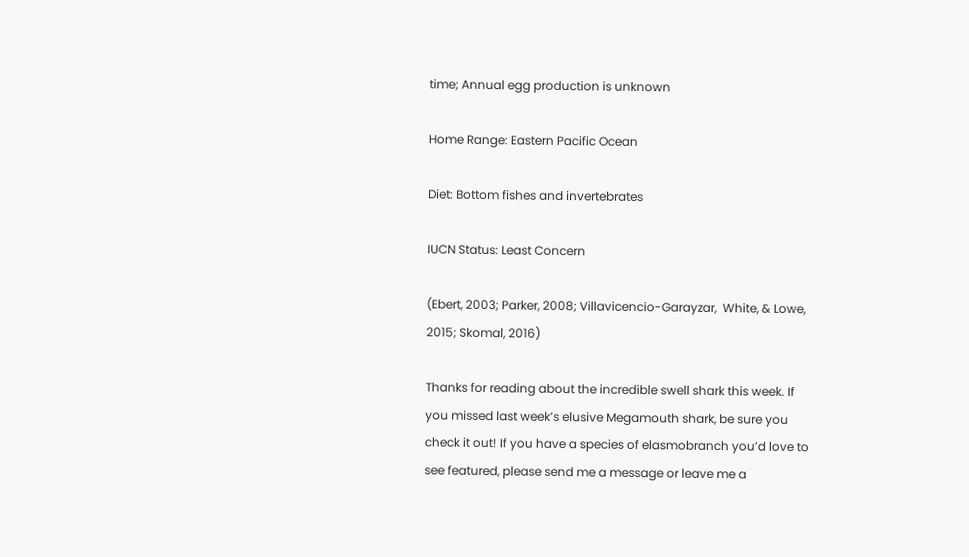time; Annual egg production is unknown

Home Range: Eastern Pacific Ocean

Diet: Bottom fishes and invertebrates

IUCN Status: Least Concern

(Ebert, 2003; Parker, 2008; Villavicencio-Garayzar,  White, & Lowe, 2015; Skomal, 2016)

Thanks for reading about the incredible swell shark this week. If you missed last week’s elusive Megamouth shark, be sure you check it out! If you have a species of elasmobranch you’d love to see featured, please send me a message or leave me a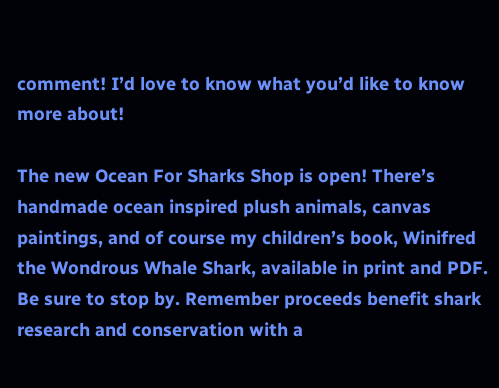comment! I’d love to know what you’d like to know more about!

The new Ocean For Sharks Shop is open! There’s handmade ocean inspired plush animals, canvas paintings, and of course my children’s book, Winifred the Wondrous Whale Shark, available in print and PDF. Be sure to stop by. Remember proceeds benefit shark research and conservation with a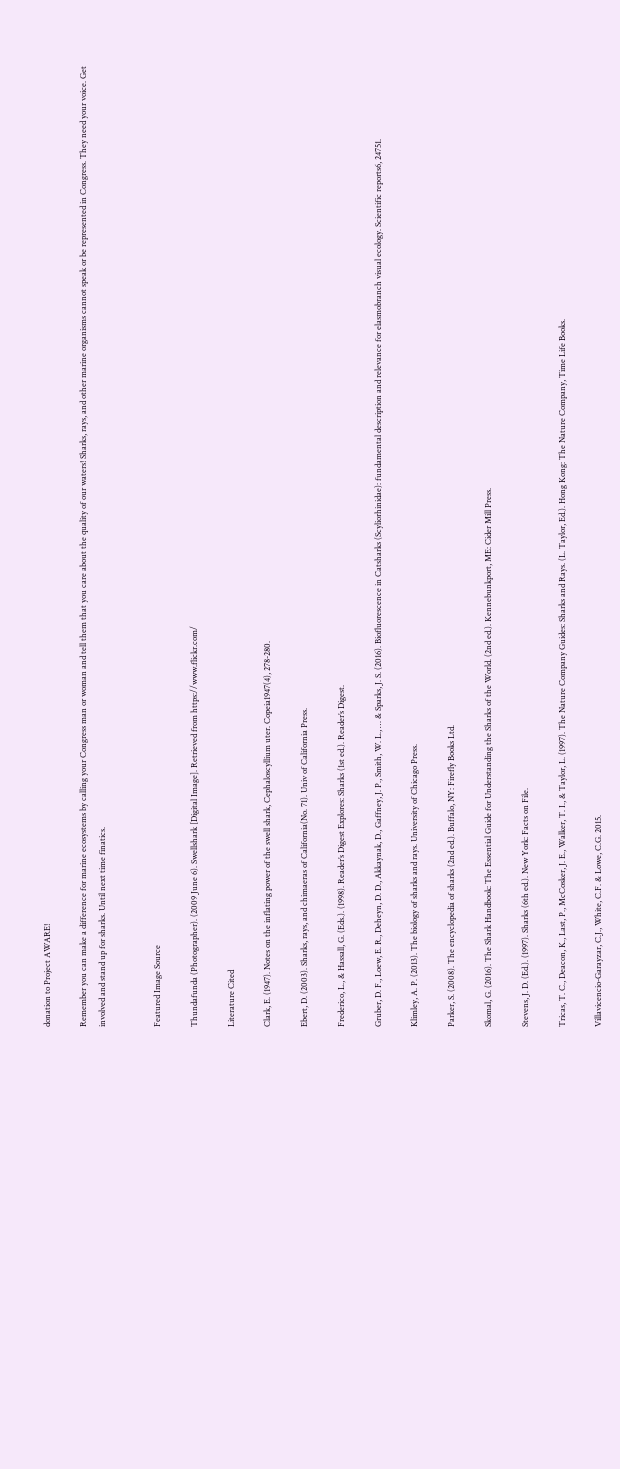donation to Project AWARE!

Remember you can make a difference for marine ecosystems by calling your Congress man or woman and tell them that you care about the quality of our waters! Sharks, rays, and other marine organisms cannot speak or be represented in Congress. They need your voice. Get involved and stand up for sharks. Until next time finatics.


Featured Image Source

Thundafunda (Photographer). (2009 June 6). Swellshark [Digital Image]. Retrieved from https://www.flickr.com/

Literature Cited

Clark, E. (1947). Notes on the inflating power of the swell shark, Cephaloscyllium uter. Copeia1947(4), 278-280.

Ebert, D. (2003). Sharks, rays, and chimaeras of California(No. 71). Univ of California Press.

Frederico, L., & Hassall, G. (Eds.). (1998). Reader’s Digest Explores: Sharks (1st ed.). Reader’s Digest.

Gruber, D. F., Loew, E. R., Deheyn, D. D., Akkaynak, D., Gaffney, J. P., Smith, W. L., … & Sparks, J. S. (2016). Biofluorescence in Catsharks (Scyliorhinidae): fundamental description and relevance for elasmobranch visual ecology. Scientific reports6, 24751.

Klimley, A. P. (2013). The biology of sharks and rays. University of Chicago Press.

Parker, S. (2008). The encyclopedia of sharks (2nd ed.). Buffalo, NY: Firefly Books Ltd.

Skomal, G. (2016). The Shark Handbook: The Essential Guide for Understanding the Sharks of the World. (2nd ed.). Kennebunkport, ME: Cider Mill Press.

Stevens, J. D. (Ed.). (1997). Sharks (6th ed.). New York: Facts on File.

Tricas, T. C., Deacon, K., Last, P., McCosker, J. E., Walker, T. I., & Taylor, L. (1997). The Nature Company Guides: Sharks and Rays. (L. Taylor, Ed.). Hong Kong: The Nature Company, Time Life Books.

Villavicencio-Garayzar, C.J., White, C.F. & Lowe, C.G. 2015.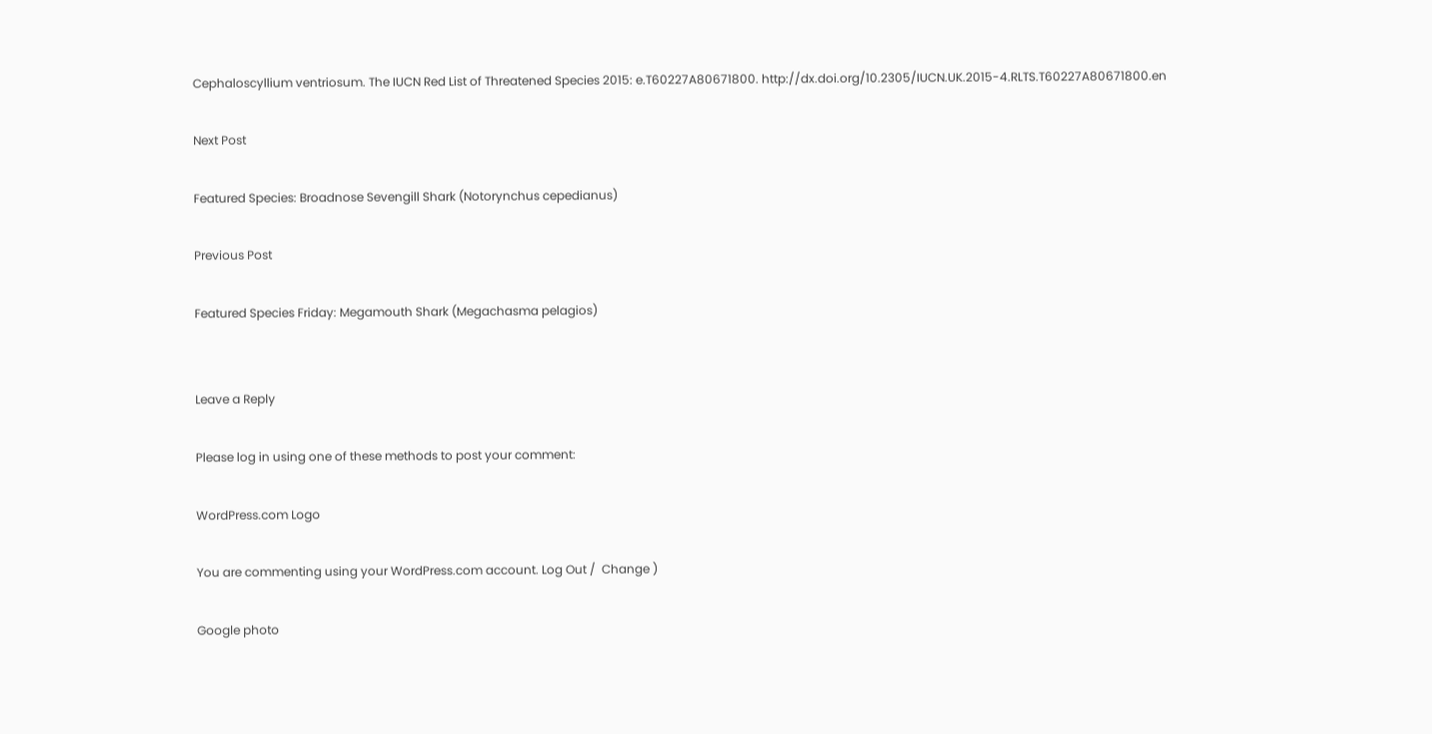Cephaloscyllium ventriosum. The IUCN Red List of Threatened Species 2015: e.T60227A80671800. http://dx.doi.org/10.2305/IUCN.UK.2015-4.RLTS.T60227A80671800.en

Next Post

Featured Species: Broadnose Sevengill Shark (Notorynchus cepedianus)

Previous Post

Featured Species Friday: Megamouth Shark (Megachasma pelagios)


Leave a Reply

Please log in using one of these methods to post your comment:

WordPress.com Logo

You are commenting using your WordPress.com account. Log Out /  Change )

Google photo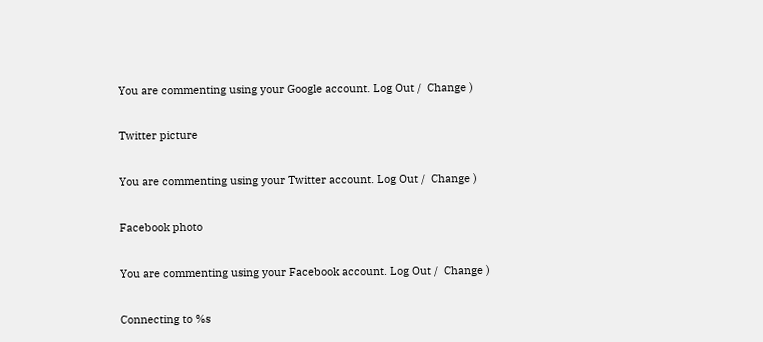You are commenting using your Google account. Log Out /  Change )

Twitter picture

You are commenting using your Twitter account. Log Out /  Change )

Facebook photo

You are commenting using your Facebook account. Log Out /  Change )

Connecting to %s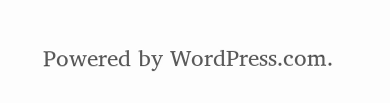Powered by WordPress.com.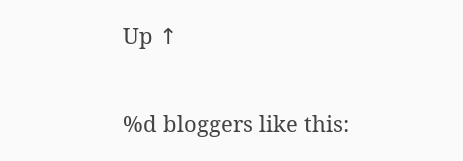Up ↑

%d bloggers like this: